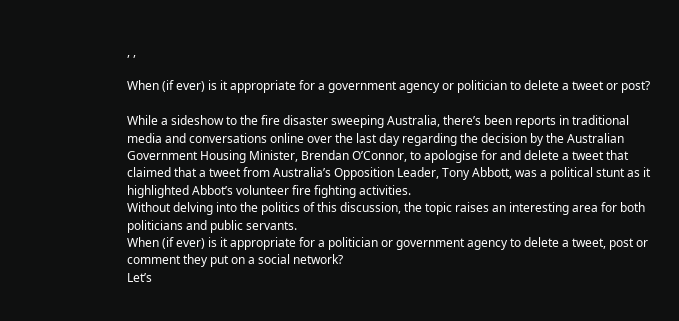, ,

When (if ever) is it appropriate for a government agency or politician to delete a tweet or post?

While a sideshow to the fire disaster sweeping Australia, there’s been reports in traditional media and conversations online over the last day regarding the decision by the Australian Government Housing Minister, Brendan O’Connor, to apologise for and delete a tweet that claimed that a tweet from Australia’s Opposition Leader, Tony Abbott, was a political stunt as it highlighted Abbot’s volunteer fire fighting activities.
Without delving into the politics of this discussion, the topic raises an interesting area for both politicians and public servants.
When (if ever) is it appropriate for a politician or government agency to delete a tweet, post or comment they put on a social network?
Let’s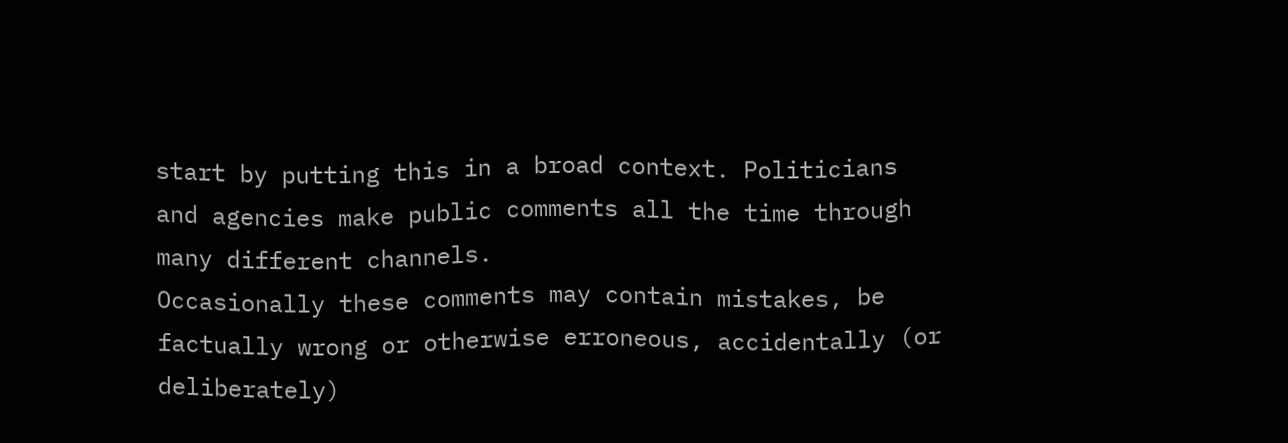start by putting this in a broad context. Politicians and agencies make public comments all the time through many different channels.
Occasionally these comments may contain mistakes, be factually wrong or otherwise erroneous, accidentally (or deliberately)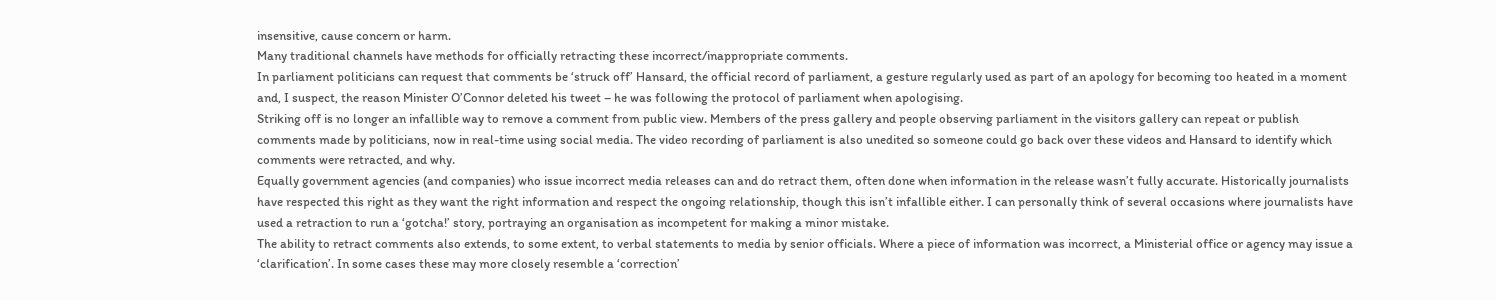insensitive, cause concern or harm.
Many traditional channels have methods for officially retracting these incorrect/inappropriate comments.
In parliament politicians can request that comments be ‘struck off’ Hansard, the official record of parliament, a gesture regularly used as part of an apology for becoming too heated in a moment and, I suspect, the reason Minister O’Connor deleted his tweet – he was following the protocol of parliament when apologising.
Striking off is no longer an infallible way to remove a comment from public view. Members of the press gallery and people observing parliament in the visitors gallery can repeat or publish comments made by politicians, now in real-time using social media. The video recording of parliament is also unedited so someone could go back over these videos and Hansard to identify which comments were retracted, and why.
Equally government agencies (and companies) who issue incorrect media releases can and do retract them, often done when information in the release wasn’t fully accurate. Historically journalists have respected this right as they want the right information and respect the ongoing relationship, though this isn’t infallible either. I can personally think of several occasions where journalists have used a retraction to run a ‘gotcha!’ story, portraying an organisation as incompetent for making a minor mistake.
The ability to retract comments also extends, to some extent, to verbal statements to media by senior officials. Where a piece of information was incorrect, a Ministerial office or agency may issue a ‘clarification’. In some cases these may more closely resemble a ‘correction’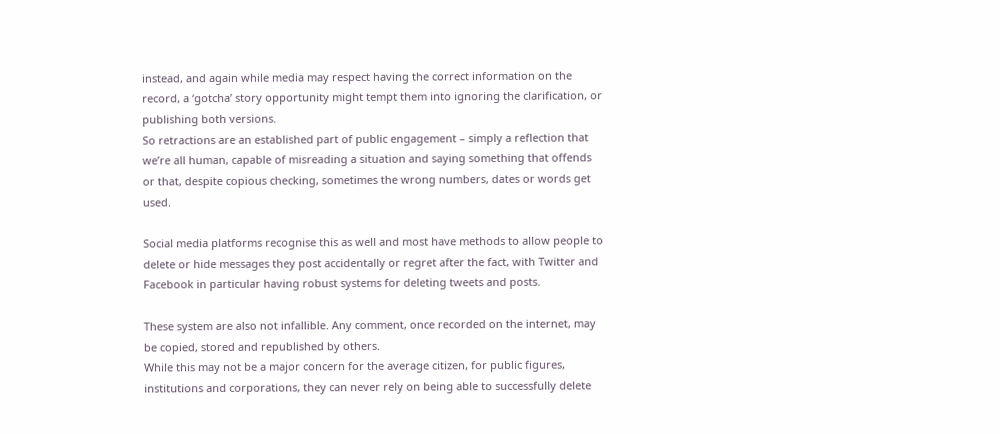instead, and again while media may respect having the correct information on the record, a ‘gotcha’ story opportunity might tempt them into ignoring the clarification, or publishing both versions.
So retractions are an established part of public engagement – simply a reflection that we’re all human, capable of misreading a situation and saying something that offends or that, despite copious checking, sometimes the wrong numbers, dates or words get used.

Social media platforms recognise this as well and most have methods to allow people to delete or hide messages they post accidentally or regret after the fact, with Twitter and Facebook in particular having robust systems for deleting tweets and posts.

These system are also not infallible. Any comment, once recorded on the internet, may be copied, stored and republished by others.
While this may not be a major concern for the average citizen, for public figures, institutions and corporations, they can never rely on being able to successfully delete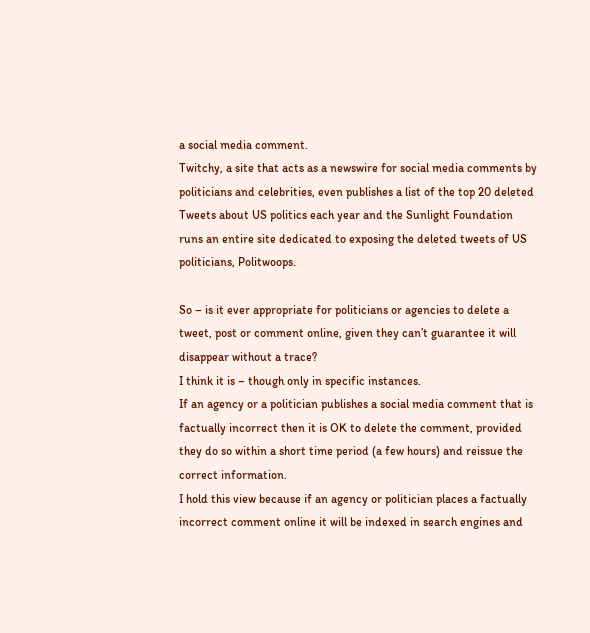a social media comment.
Twitchy, a site that acts as a newswire for social media comments by politicians and celebrities, even publishes a list of the top 20 deleted Tweets about US politics each year and the Sunlight Foundation runs an entire site dedicated to exposing the deleted tweets of US politicians, Politwoops.

So – is it ever appropriate for politicians or agencies to delete a tweet, post or comment online, given they can’t guarantee it will disappear without a trace?
I think it is – though only in specific instances.
If an agency or a politician publishes a social media comment that is factually incorrect then it is OK to delete the comment, provided they do so within a short time period (a few hours) and reissue the correct information.
I hold this view because if an agency or politician places a factually incorrect comment online it will be indexed in search engines and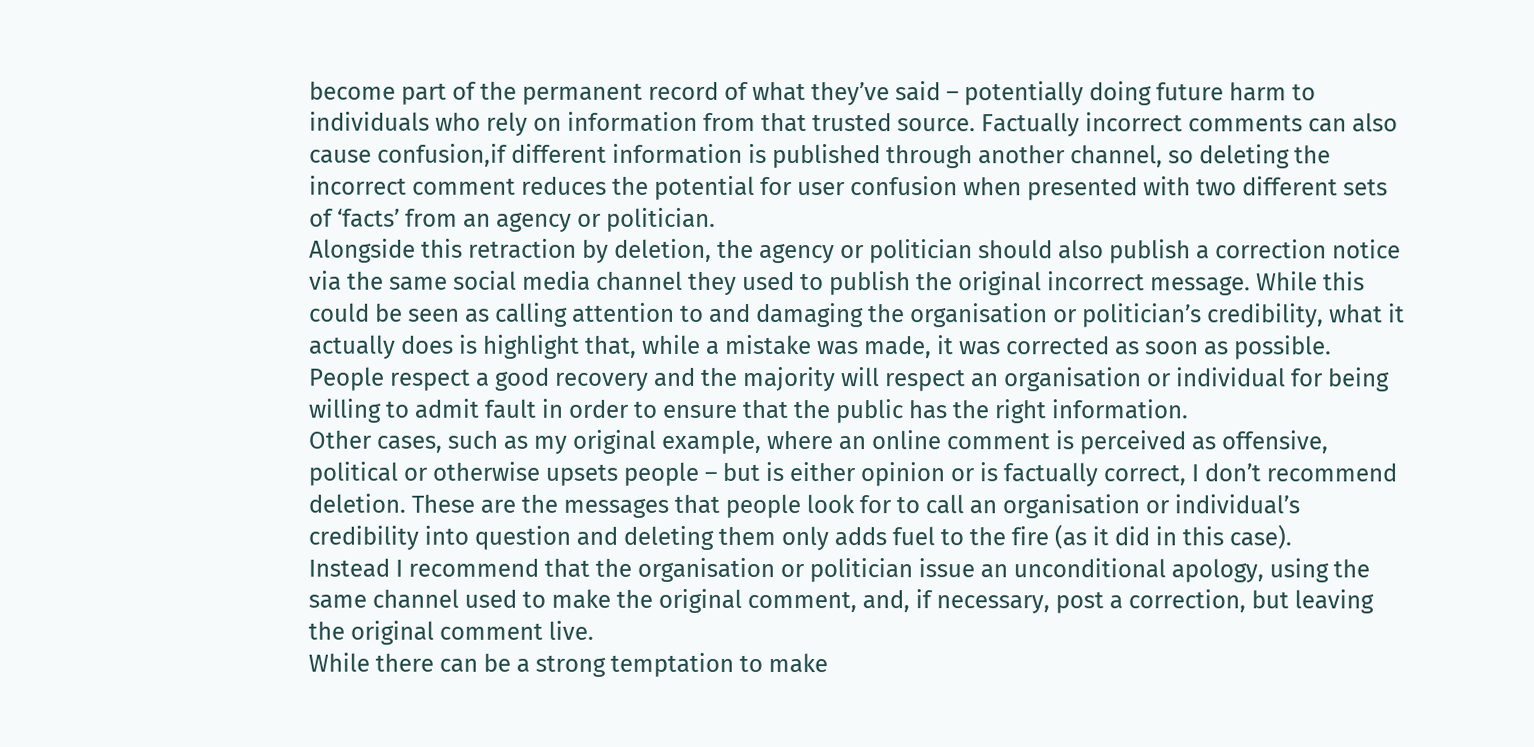become part of the permanent record of what they’ve said – potentially doing future harm to individuals who rely on information from that trusted source. Factually incorrect comments can also cause confusion,if different information is published through another channel, so deleting the incorrect comment reduces the potential for user confusion when presented with two different sets of ‘facts’ from an agency or politician.
Alongside this retraction by deletion, the agency or politician should also publish a correction notice via the same social media channel they used to publish the original incorrect message. While this could be seen as calling attention to and damaging the organisation or politician’s credibility, what it actually does is highlight that, while a mistake was made, it was corrected as soon as possible. People respect a good recovery and the majority will respect an organisation or individual for being willing to admit fault in order to ensure that the public has the right information.
Other cases, such as my original example, where an online comment is perceived as offensive, political or otherwise upsets people – but is either opinion or is factually correct, I don’t recommend deletion. These are the messages that people look for to call an organisation or individual’s credibility into question and deleting them only adds fuel to the fire (as it did in this case).
Instead I recommend that the organisation or politician issue an unconditional apology, using the same channel used to make the original comment, and, if necessary, post a correction, but leaving the original comment live.
While there can be a strong temptation to make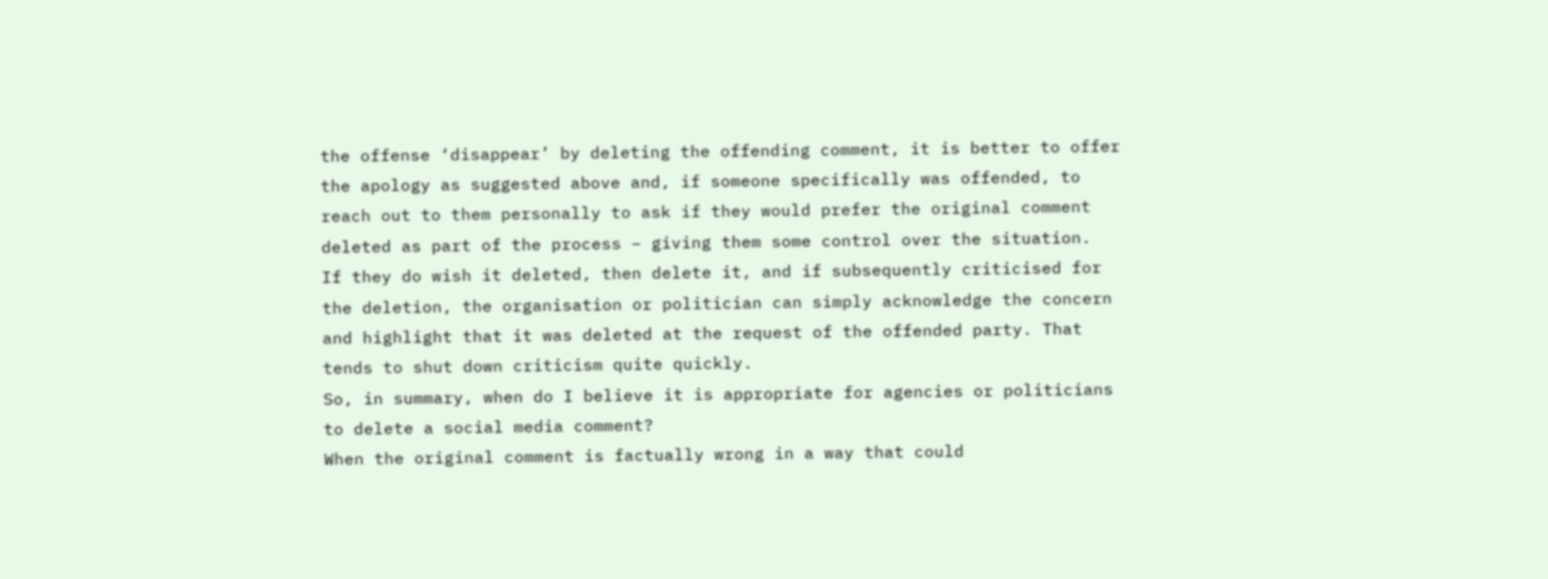the offense ‘disappear’ by deleting the offending comment, it is better to offer the apology as suggested above and, if someone specifically was offended, to reach out to them personally to ask if they would prefer the original comment deleted as part of the process – giving them some control over the situation.
If they do wish it deleted, then delete it, and if subsequently criticised for the deletion, the organisation or politician can simply acknowledge the concern and highlight that it was deleted at the request of the offended party. That tends to shut down criticism quite quickly.
So, in summary, when do I believe it is appropriate for agencies or politicians to delete a social media comment?
When the original comment is factually wrong in a way that could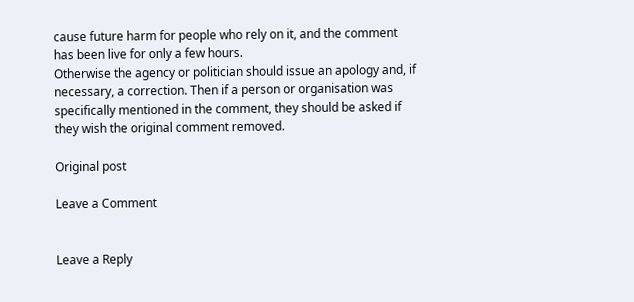cause future harm for people who rely on it, and the comment has been live for only a few hours.
Otherwise the agency or politician should issue an apology and, if necessary, a correction. Then if a person or organisation was specifically mentioned in the comment, they should be asked if they wish the original comment removed.

Original post

Leave a Comment


Leave a Reply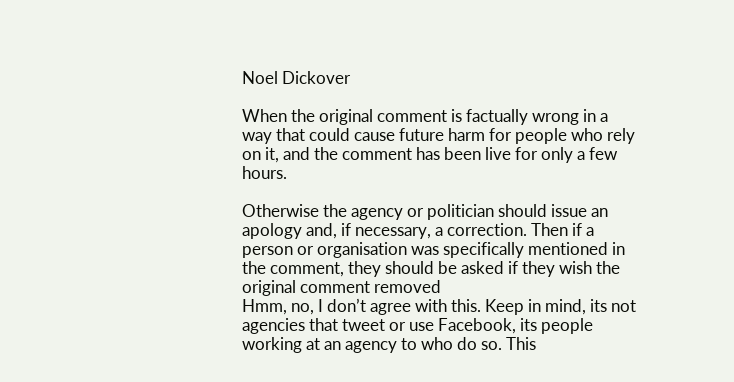Noel Dickover

When the original comment is factually wrong in a way that could cause future harm for people who rely on it, and the comment has been live for only a few hours.

Otherwise the agency or politician should issue an apology and, if necessary, a correction. Then if a person or organisation was specifically mentioned in the comment, they should be asked if they wish the original comment removed
Hmm, no, I don’t agree with this. Keep in mind, its not agencies that tweet or use Facebook, its people working at an agency to who do so. This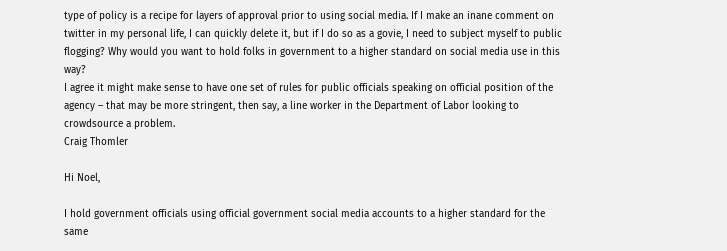type of policy is a recipe for layers of approval prior to using social media. If I make an inane comment on twitter in my personal life, I can quickly delete it, but if I do so as a govie, I need to subject myself to public flogging? Why would you want to hold folks in government to a higher standard on social media use in this way?
I agree it might make sense to have one set of rules for public officials speaking on official position of the agency – that may be more stringent, then say, a line worker in the Department of Labor looking to crowdsource a problem.
Craig Thomler

Hi Noel,

I hold government officials using official government social media accounts to a higher standard for the same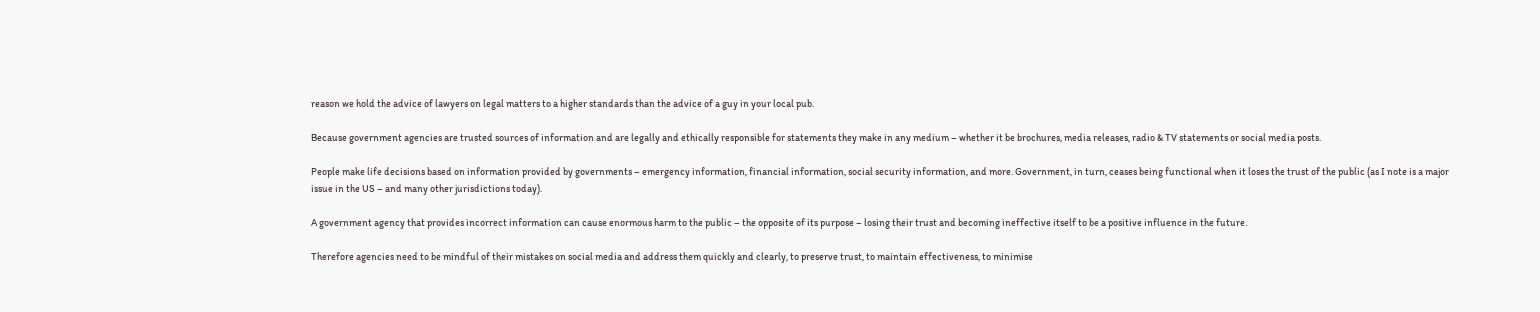reason we hold the advice of lawyers on legal matters to a higher standards than the advice of a guy in your local pub.

Because government agencies are trusted sources of information and are legally and ethically responsible for statements they make in any medium – whether it be brochures, media releases, radio & TV statements or social media posts.

People make life decisions based on information provided by governments – emergency information, financial information, social security information, and more. Government, in turn, ceases being functional when it loses the trust of the public (as I note is a major issue in the US – and many other jurisdictions today).

A government agency that provides incorrect information can cause enormous harm to the public – the opposite of its purpose – losing their trust and becoming ineffective itself to be a positive influence in the future.

Therefore agencies need to be mindful of their mistakes on social media and address them quickly and clearly, to preserve trust, to maintain effectiveness, to minimise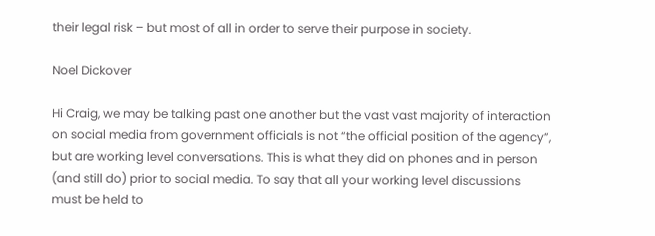their legal risk – but most of all in order to serve their purpose in society.

Noel Dickover

Hi Craig, we may be talking past one another but the vast vast majority of interaction on social media from government officials is not “the official position of the agency”, but are working level conversations. This is what they did on phones and in person (and still do) prior to social media. To say that all your working level discussions must be held to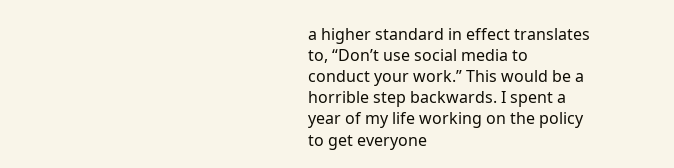a higher standard in effect translates to, “Don’t use social media to conduct your work.” This would be a horrible step backwards. I spent a year of my life working on the policy to get everyone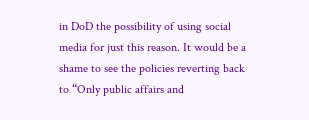in DoD the possibility of using social media for just this reason. It would be a shame to see the policies reverting back to “Only public affairs and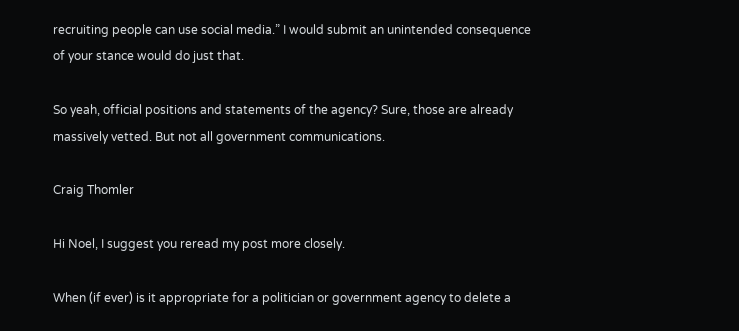recruiting people can use social media.” I would submit an unintended consequence of your stance would do just that.

So yeah, official positions and statements of the agency? Sure, those are already massively vetted. But not all government communications.

Craig Thomler

Hi Noel, I suggest you reread my post more closely.

When (if ever) is it appropriate for a politician or government agency to delete a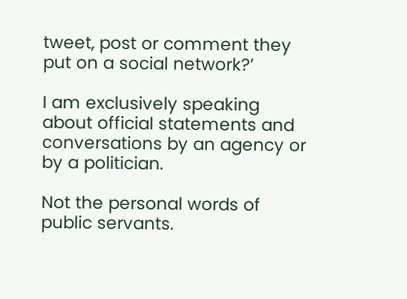tweet, post or comment they put on a social network?’

I am exclusively speaking about official statements and conversations by an agency or by a politician.

Not the personal words of public servants.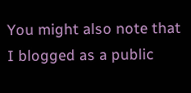You might also note that I blogged as a public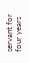servant for four years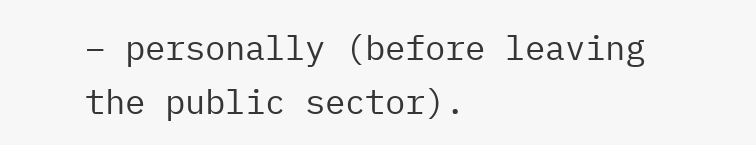– personally (before leaving the public sector).